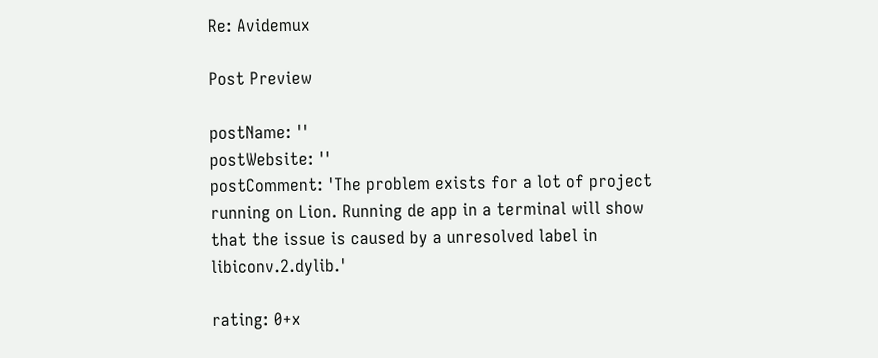Re: Avidemux

Post Preview

postName: ''
postWebsite: ''
postComment: 'The problem exists for a lot of project running on Lion. Running de app in a terminal will show that the issue is caused by a unresolved label in libiconv.2.dylib.'

rating: 0+x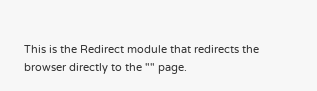This is the Redirect module that redirects the browser directly to the "" page.